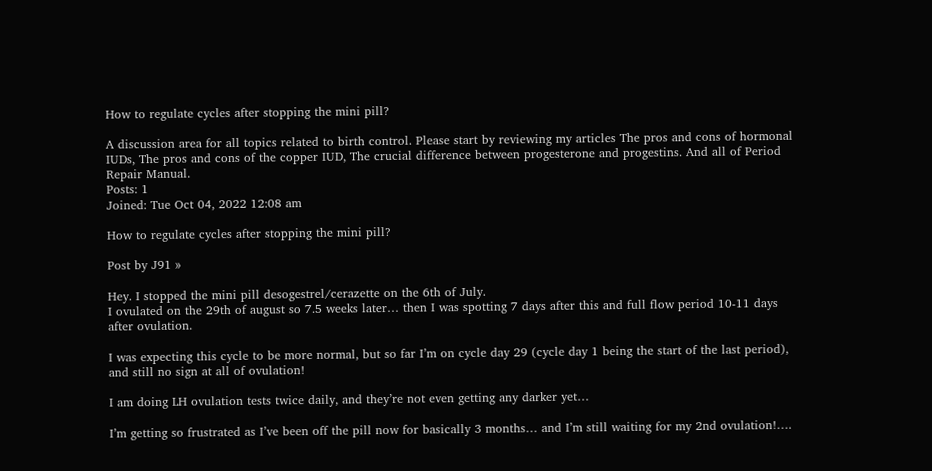How to regulate cycles after stopping the mini pill?

A discussion area for all topics related to birth control. Please start by reviewing my articles The pros and cons of hormonal IUDs, The pros and cons of the copper IUD, The crucial difference between progesterone and progestins. And all of Period Repair Manual.
Posts: 1
Joined: Tue Oct 04, 2022 12:08 am

How to regulate cycles after stopping the mini pill?

Post by J91 »

Hey. I stopped the mini pill desogestrel/cerazette on the 6th of July.
I ovulated on the 29th of august so 7.5 weeks later… then I was spotting 7 days after this and full flow period 10-11 days after ovulation.

I was expecting this cycle to be more normal, but so far I’m on cycle day 29 (cycle day 1 being the start of the last period), and still no sign at all of ovulation!

I am doing LH ovulation tests twice daily, and they’re not even getting any darker yet…

I’m getting so frustrated as I’ve been off the pill now for basically 3 months… and I’m still waiting for my 2nd ovulation!….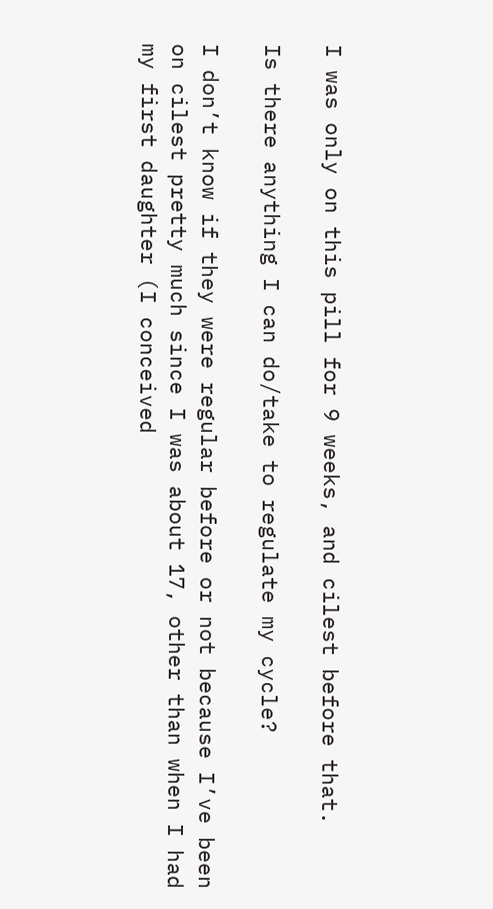I was only on this pill for 9 weeks, and cilest before that.

Is there anything I can do/take to regulate my cycle?

I don’t know if they were regular before or not because I’ve been on cilest pretty much since I was about 17, other than when I had my first daughter (I conceived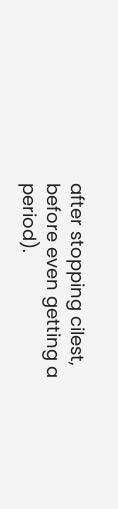after stopping cilest, before even getting a period).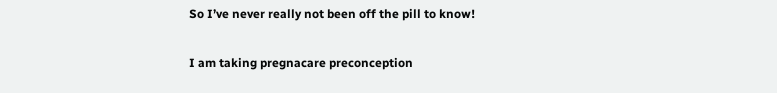So I’ve never really not been off the pill to know!

I am taking pregnacare preconception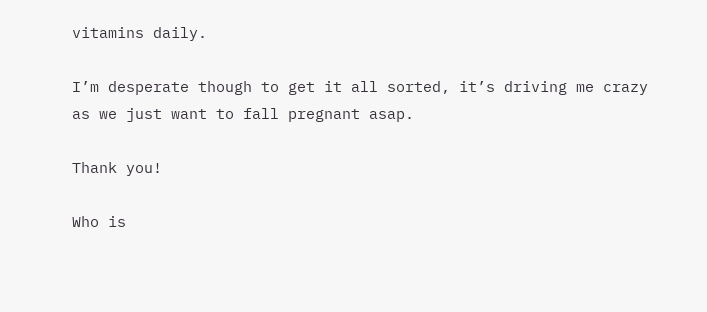vitamins daily.

I’m desperate though to get it all sorted, it’s driving me crazy as we just want to fall pregnant asap.

Thank you!

Who is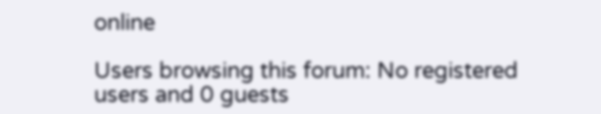online

Users browsing this forum: No registered users and 0 guests